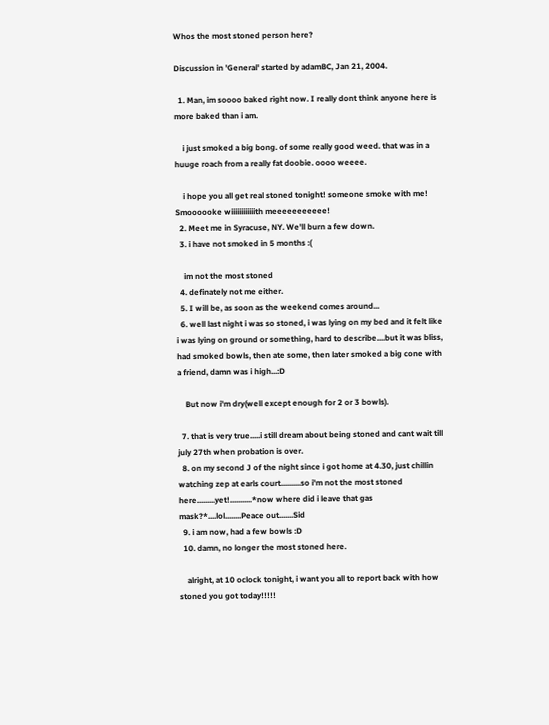Whos the most stoned person here?

Discussion in 'General' started by adamBC, Jan 21, 2004.

  1. Man, im soooo baked right now. I really dont think anyone here is more baked than i am.

    i just smoked a big bong. of some really good weed. that was in a huuge roach from a really fat doobie. oooo weeee.

    i hope you all get real stoned tonight! someone smoke with me! Smoooooke wiiiiiiiiiiiith meeeeeeeeeee!
  2. Meet me in Syracuse, NY. We'll burn a few down.
  3. i have not smoked in 5 months :(

    im not the most stoned
  4. definately not me either.
  5. I will be, as soon as the weekend comes around...
  6. well last night i was so stoned, i was lying on my bed and it felt like i was lying on ground or something, hard to describe....but it was bliss, had smoked bowls, then ate some, then later smoked a big cone with a friend, damn was i high...:D

    But now i'm dry(well except enough for 2 or 3 bowls).

  7. that is very true.....i still dream about being stoned and cant wait till july 27th when probation is over.
  8. on my second J of the night since i got home at 4.30, just chillin watching zep at earls court..........so i'm not the most stoned here.........yet!...........*now where did i leave that gas mask?*....lol........Peace out.......Sid
  9. i am now, had a few bowls :D
  10. damn, no longer the most stoned here.

    alright, at 10 oclock tonight, i want you all to report back with how stoned you got today!!!!!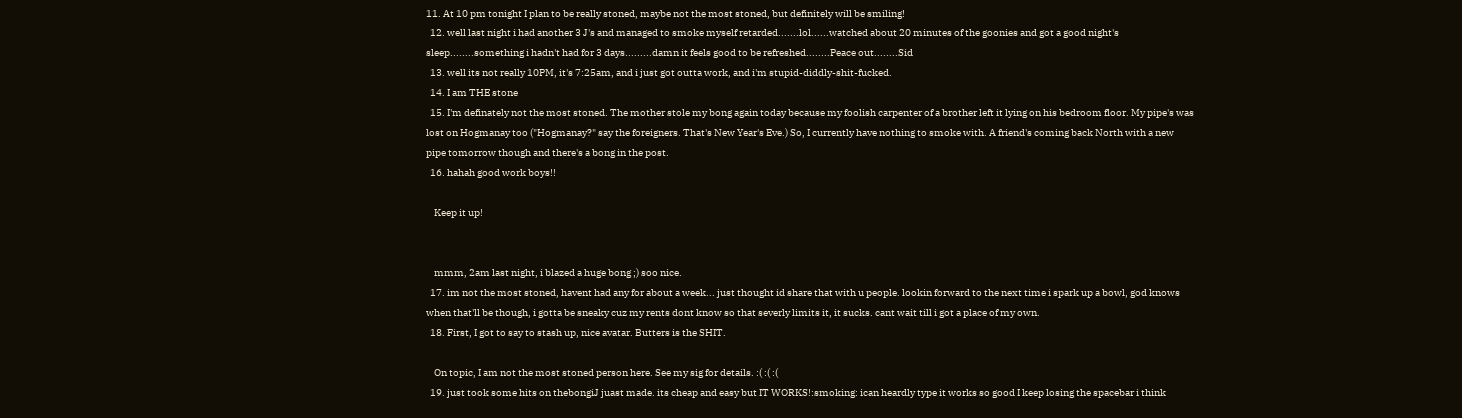11. At 10 pm tonight I plan to be really stoned, maybe not the most stoned, but definitely will be smiling!
  12. well last night i had another 3 J's and managed to smoke myself retarded.......lol......watched about 20 minutes of the goonies and got a good night's sleep........something i hadn't had for 3 days.........damn it feels good to be refreshed........Peace out........Sid
  13. well its not really 10PM, it's 7:25am, and i just got outta work, and i'm stupid-diddly-shit-fucked.
  14. I am THE stone
  15. I'm definately not the most stoned. The mother stole my bong again today because my foolish carpenter of a brother left it lying on his bedroom floor. My pipe's was lost on Hogmanay too ("Hogmanay?" say the foreigners. That's New Year's Eve.) So, I currently have nothing to smoke with. A friend's coming back North with a new pipe tomorrow though and there's a bong in the post.
  16. hahah good work boys!!

    Keep it up!


    mmm, 2am last night, i blazed a huge bong ;) soo nice.
  17. im not the most stoned, havent had any for about a week... just thought id share that with u people. lookin forward to the next time i spark up a bowl, god knows when that'll be though, i gotta be sneaky cuz my rents dont know so that severly limits it, it sucks. cant wait till i got a place of my own.
  18. First, I got to say to stash up, nice avatar. Butters is the SHIT.

    On topic, I am not the most stoned person here. See my sig for details. :( :( :(
  19. just took some hits on thebongiJ juast made. its cheap and easy but IT WORKS!:smoking: ican heardly type it works so good I keep losing the spacebar i think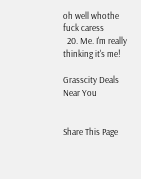oh well whothe fuck caress
  20. Me. I'm really thinking it's me!

Grasscity Deals Near You


Share This Page